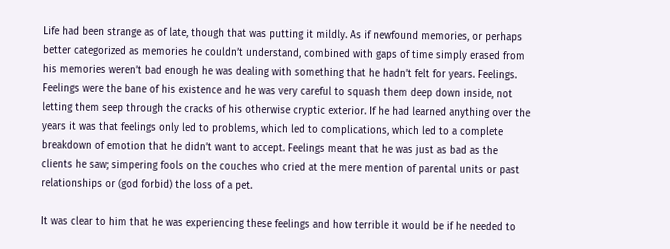Life had been strange as of late, though that was putting it mildly. As if newfound memories, or perhaps better categorized as memories he couldn’t understand, combined with gaps of time simply erased from his memories weren’t bad enough he was dealing with something that he hadn’t felt for years. Feelings. Feelings were the bane of his existence and he was very careful to squash them deep down inside, not letting them seep through the cracks of his otherwise cryptic exterior. If he had learned anything over the years it was that feelings only led to problems, which led to complications, which led to a complete breakdown of emotion that he didn’t want to accept. Feelings meant that he was just as bad as the clients he saw; simpering fools on the couches who cried at the mere mention of parental units or past relationships or (god forbid) the loss of a pet.

It was clear to him that he was experiencing these feelings and how terrible it would be if he needed to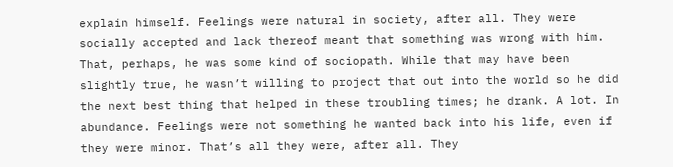explain himself. Feelings were natural in society, after all. They were socially accepted and lack thereof meant that something was wrong with him. That, perhaps, he was some kind of sociopath. While that may have been slightly true, he wasn’t willing to project that out into the world so he did the next best thing that helped in these troubling times; he drank. A lot. In abundance. Feelings were not something he wanted back into his life, even if they were minor. That’s all they were, after all. They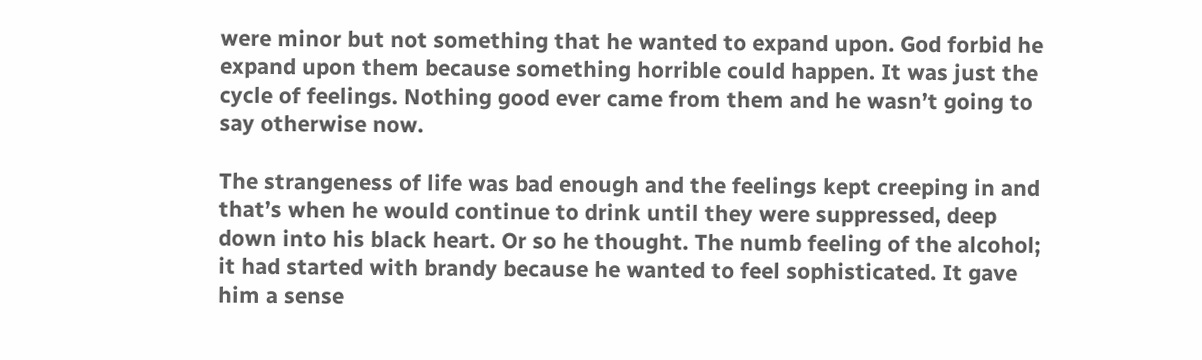were minor but not something that he wanted to expand upon. God forbid he expand upon them because something horrible could happen. It was just the cycle of feelings. Nothing good ever came from them and he wasn’t going to say otherwise now.

The strangeness of life was bad enough and the feelings kept creeping in and that’s when he would continue to drink until they were suppressed, deep down into his black heart. Or so he thought. The numb feeling of the alcohol; it had started with brandy because he wanted to feel sophisticated. It gave him a sense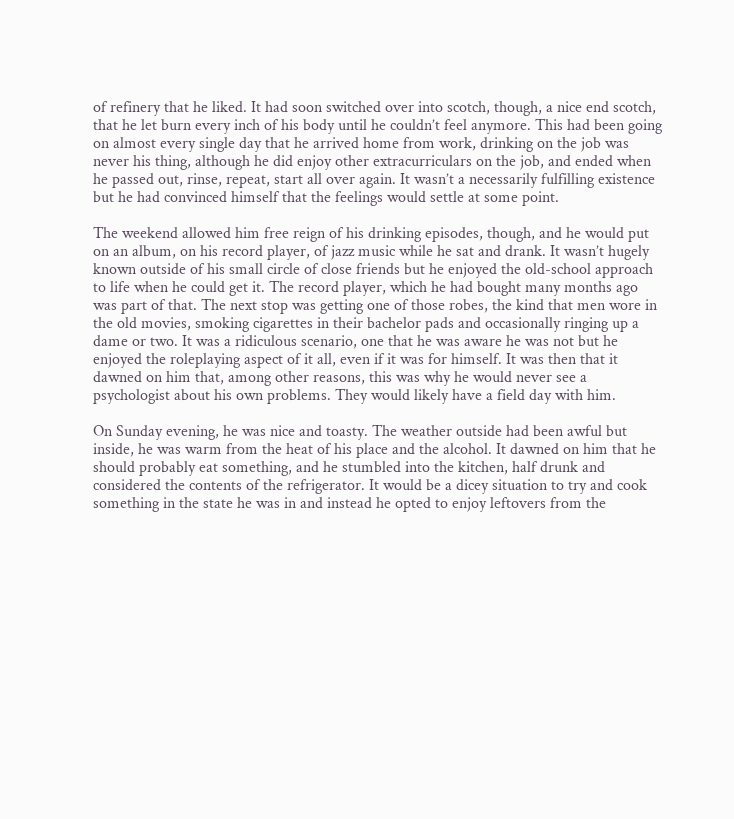of refinery that he liked. It had soon switched over into scotch, though, a nice end scotch, that he let burn every inch of his body until he couldn’t feel anymore. This had been going on almost every single day that he arrived home from work, drinking on the job was never his thing, although he did enjoy other extracurriculars on the job, and ended when he passed out, rinse, repeat, start all over again. It wasn’t a necessarily fulfilling existence but he had convinced himself that the feelings would settle at some point.

The weekend allowed him free reign of his drinking episodes, though, and he would put on an album, on his record player, of jazz music while he sat and drank. It wasn’t hugely known outside of his small circle of close friends but he enjoyed the old-school approach to life when he could get it. The record player, which he had bought many months ago was part of that. The next stop was getting one of those robes, the kind that men wore in the old movies, smoking cigarettes in their bachelor pads and occasionally ringing up a dame or two. It was a ridiculous scenario, one that he was aware he was not but he enjoyed the roleplaying aspect of it all, even if it was for himself. It was then that it dawned on him that, among other reasons, this was why he would never see a psychologist about his own problems. They would likely have a field day with him.

On Sunday evening, he was nice and toasty. The weather outside had been awful but inside, he was warm from the heat of his place and the alcohol. It dawned on him that he should probably eat something, and he stumbled into the kitchen, half drunk and considered the contents of the refrigerator. It would be a dicey situation to try and cook something in the state he was in and instead he opted to enjoy leftovers from the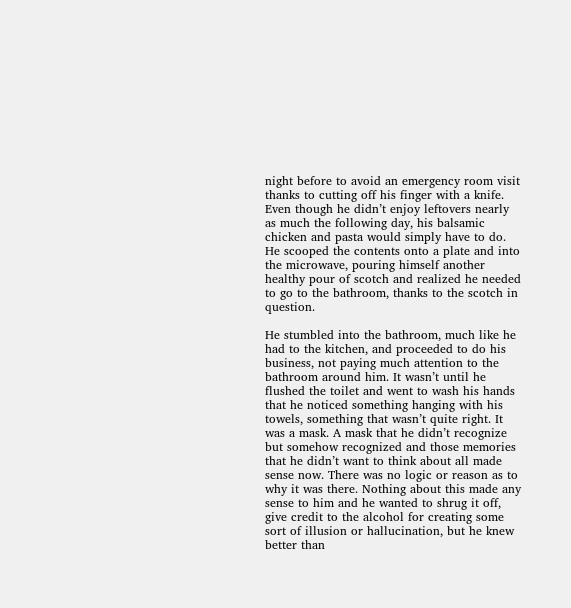night before to avoid an emergency room visit thanks to cutting off his finger with a knife. Even though he didn’t enjoy leftovers nearly as much the following day, his balsamic chicken and pasta would simply have to do. He scooped the contents onto a plate and into the microwave, pouring himself another healthy pour of scotch and realized he needed to go to the bathroom, thanks to the scotch in question.

He stumbled into the bathroom, much like he had to the kitchen, and proceeded to do his business, not paying much attention to the bathroom around him. It wasn’t until he flushed the toilet and went to wash his hands that he noticed something hanging with his towels, something that wasn’t quite right. It was a mask. A mask that he didn’t recognize but somehow recognized and those memories that he didn’t want to think about all made sense now. There was no logic or reason as to why it was there. Nothing about this made any sense to him and he wanted to shrug it off, give credit to the alcohol for creating some sort of illusion or hallucination, but he knew better than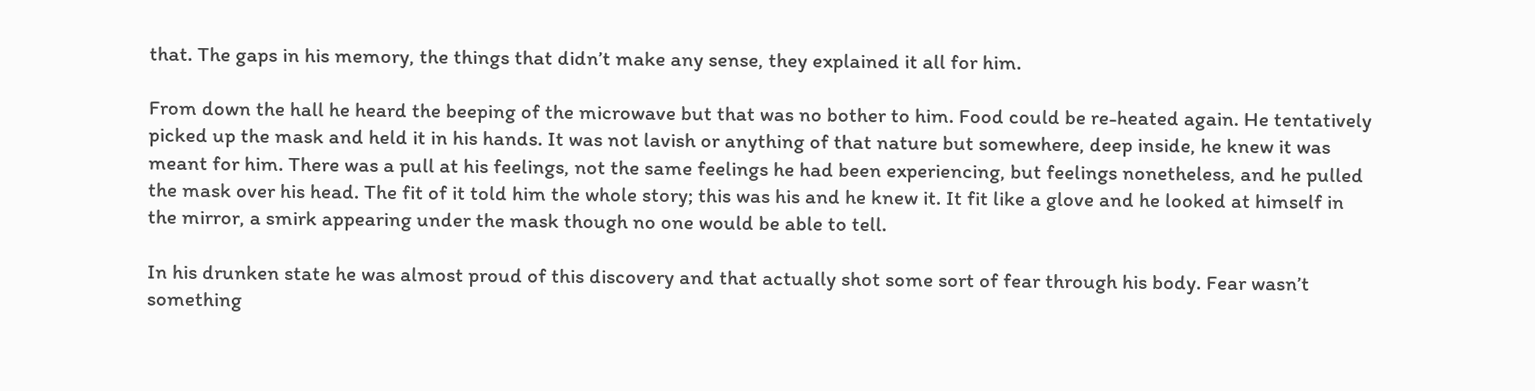that. The gaps in his memory, the things that didn’t make any sense, they explained it all for him.

From down the hall he heard the beeping of the microwave but that was no bother to him. Food could be re-heated again. He tentatively picked up the mask and held it in his hands. It was not lavish or anything of that nature but somewhere, deep inside, he knew it was meant for him. There was a pull at his feelings, not the same feelings he had been experiencing, but feelings nonetheless, and he pulled the mask over his head. The fit of it told him the whole story; this was his and he knew it. It fit like a glove and he looked at himself in the mirror, a smirk appearing under the mask though no one would be able to tell.

In his drunken state he was almost proud of this discovery and that actually shot some sort of fear through his body. Fear wasn’t something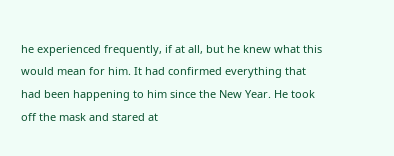he experienced frequently, if at all, but he knew what this would mean for him. It had confirmed everything that had been happening to him since the New Year. He took off the mask and stared at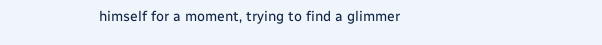himself for a moment, trying to find a glimmer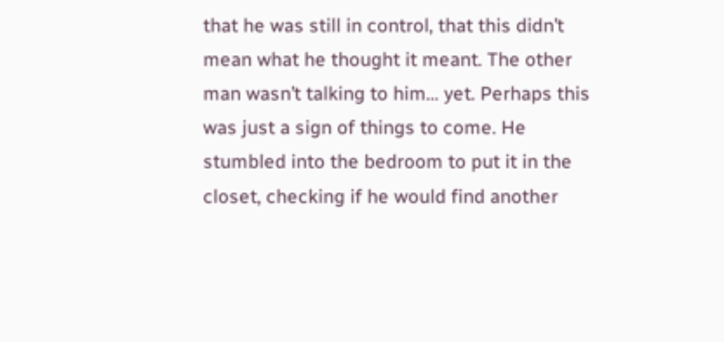that he was still in control, that this didn’t mean what he thought it meant. The other man wasn’t talking to him… yet. Perhaps this was just a sign of things to come. He stumbled into the bedroom to put it in the closet, checking if he would find another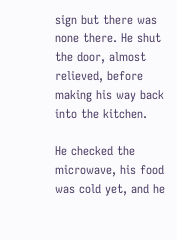sign but there was none there. He shut the door, almost relieved, before making his way back into the kitchen.

He checked the microwave, his food was cold yet, and he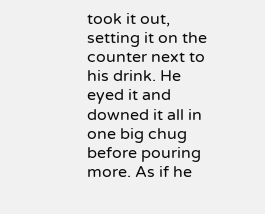took it out, setting it on the counter next to his drink. He eyed it and downed it all in one big chug before pouring more. As if he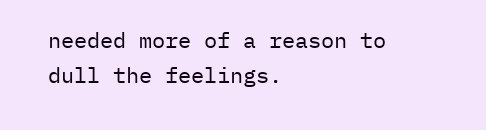needed more of a reason to dull the feelings.